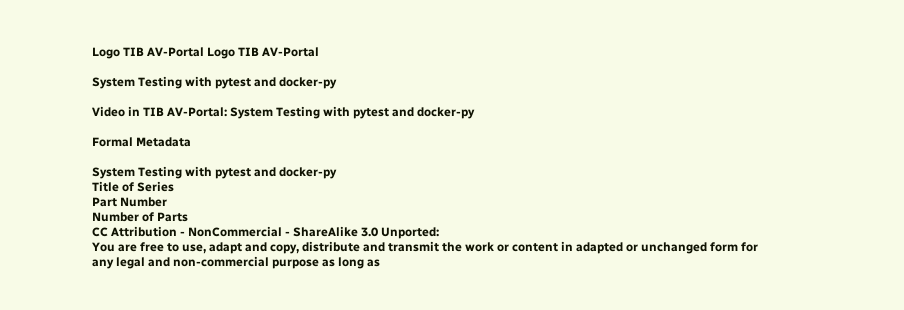Logo TIB AV-Portal Logo TIB AV-Portal

System Testing with pytest and docker-py

Video in TIB AV-Portal: System Testing with pytest and docker-py

Formal Metadata

System Testing with pytest and docker-py
Title of Series
Part Number
Number of Parts
CC Attribution - NonCommercial - ShareAlike 3.0 Unported:
You are free to use, adapt and copy, distribute and transmit the work or content in adapted or unchanged form for any legal and non-commercial purpose as long as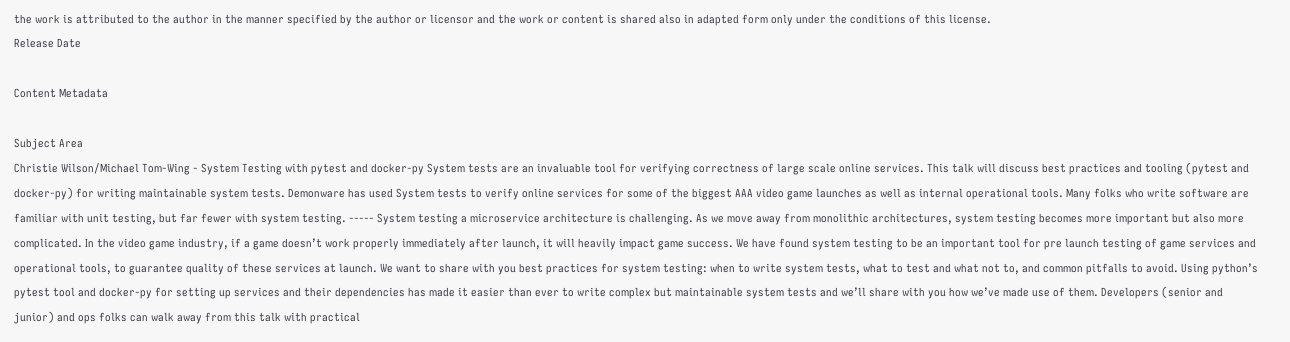the work is attributed to the author in the manner specified by the author or licensor and the work or content is shared also in adapted form only under the conditions of this license.
Release Date

Content Metadata

Subject Area
Christie Wilson/Michael Tom-Wing - System Testing with pytest and docker-py System tests are an invaluable tool for verifying correctness of large scale online services. This talk will discuss best practices and tooling (pytest and docker-py) for writing maintainable system tests. Demonware has used System tests to verify online services for some of the biggest AAA video game launches as well as internal operational tools. Many folks who write software are familiar with unit testing, but far fewer with system testing. ----- System testing a microservice architecture is challenging. As we move away from monolithic architectures, system testing becomes more important but also more complicated. In the video game industry, if a game doesn’t work properly immediately after launch, it will heavily impact game success. We have found system testing to be an important tool for pre launch testing of game services and operational tools, to guarantee quality of these services at launch. We want to share with you best practices for system testing: when to write system tests, what to test and what not to, and common pitfalls to avoid. Using python’s pytest tool and docker-py for setting up services and their dependencies has made it easier than ever to write complex but maintainable system tests and we’ll share with you how we’ve made use of them. Developers (senior and junior) and ops folks can walk away from this talk with practical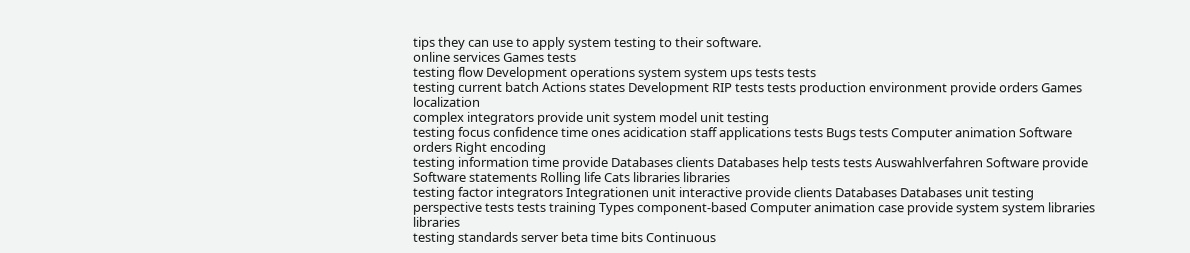tips they can use to apply system testing to their software.
online services Games tests
testing flow Development operations system system ups tests tests
testing current batch Actions states Development RIP tests tests production environment provide orders Games localization
complex integrators provide unit system model unit testing
testing focus confidence time ones acidication staff applications tests Bugs tests Computer animation Software orders Right encoding
testing information time provide Databases clients Databases help tests tests Auswahlverfahren Software provide Software statements Rolling life Cats libraries libraries
testing factor integrators Integrationen unit interactive provide clients Databases Databases unit testing perspective tests tests training Types component-based Computer animation case provide system system libraries libraries
testing standards server beta time bits Continuous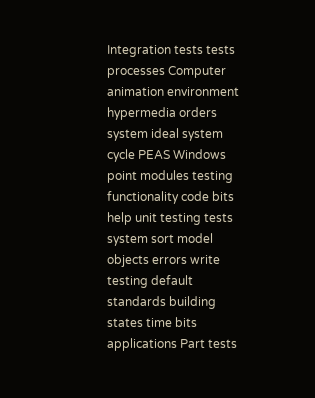Integration tests tests processes Computer animation environment hypermedia orders system ideal system cycle PEAS Windows
point modules testing functionality code bits help unit testing tests system sort model objects errors write
testing default standards building states time bits applications Part tests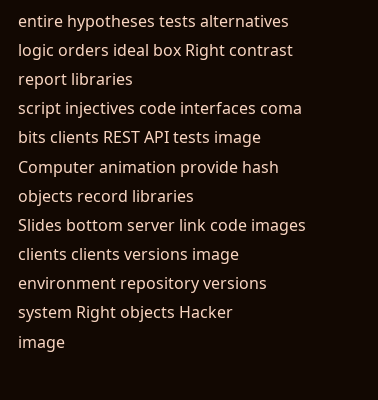entire hypotheses tests alternatives logic orders ideal box Right contrast report libraries
script injectives code interfaces coma bits clients REST API tests image Computer animation provide hash objects record libraries
Slides bottom server link code images clients clients versions image environment repository versions system Right objects Hacker
image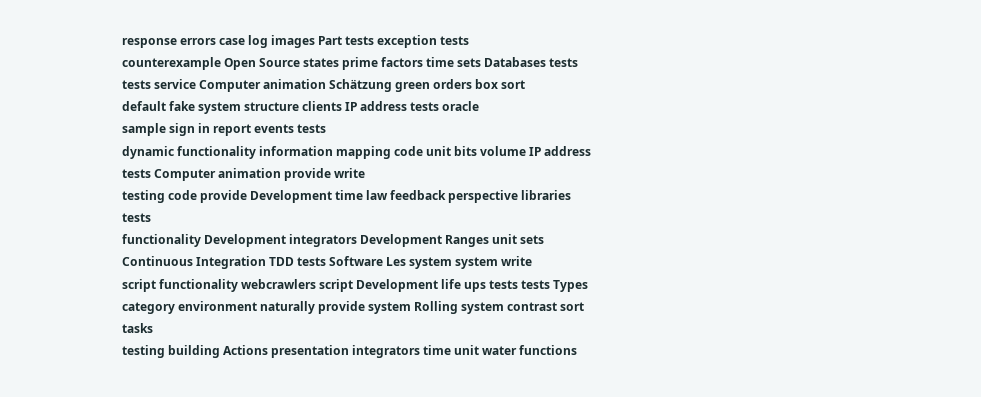response errors case log images Part tests exception tests
counterexample Open Source states prime factors time sets Databases tests tests service Computer animation Schätzung green orders box sort
default fake system structure clients IP address tests oracle
sample sign in report events tests
dynamic functionality information mapping code unit bits volume IP address tests Computer animation provide write
testing code provide Development time law feedback perspective libraries tests
functionality Development integrators Development Ranges unit sets Continuous Integration TDD tests Software Les system system write
script functionality webcrawlers script Development life ups tests tests Types category environment naturally provide system Rolling system contrast sort tasks
testing building Actions presentation integrators time unit water functions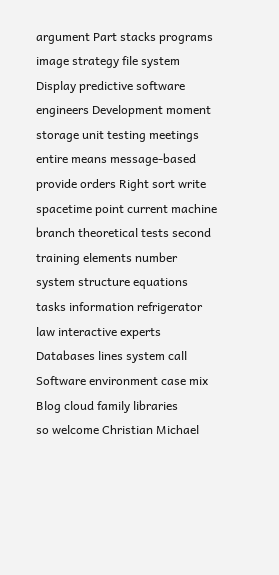argument Part stacks programs image strategy file system Display predictive software engineers Development moment storage unit testing meetings entire means message-based provide orders Right sort write spacetime point current machine branch theoretical tests second training elements number system structure equations tasks information refrigerator law interactive experts Databases lines system call Software environment case mix Blog cloud family libraries
so welcome Christian Michael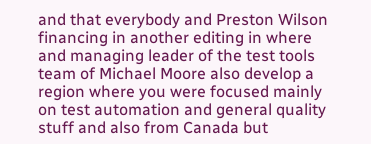and that everybody and Preston Wilson financing in another editing in where and managing leader of the test tools team of Michael Moore also develop a region where you were focused mainly on test automation and general quality stuff and also from Canada but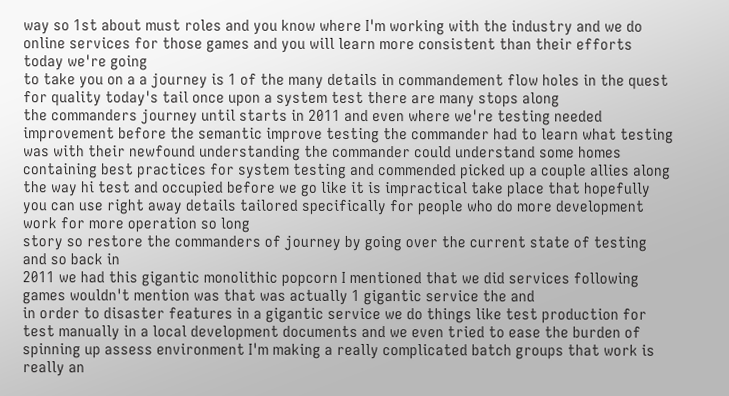way so 1st about must roles and you know where I'm working with the industry and we do online services for those games and you will learn more consistent than their efforts today we're going
to take you on a a journey is 1 of the many details in commandement flow holes in the quest for quality today's tail once upon a system test there are many stops along
the commanders journey until starts in 2011 and even where we're testing needed improvement before the semantic improve testing the commander had to learn what testing was with their newfound understanding the commander could understand some homes containing best practices for system testing and commended picked up a couple allies along the way hi test and occupied before we go like it is impractical take place that hopefully you can use right away details tailored specifically for people who do more development work for more operation so long
story so restore the commanders of journey by going over the current state of testing and so back in
2011 we had this gigantic monolithic popcorn I mentioned that we did services following games wouldn't mention was that was actually 1 gigantic service the and
in order to disaster features in a gigantic service we do things like test production for test manually in a local development documents and we even tried to ease the burden of spinning up assess environment I'm making a really complicated batch groups that work is really an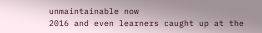unmaintainable now
2016 and even learners caught up at the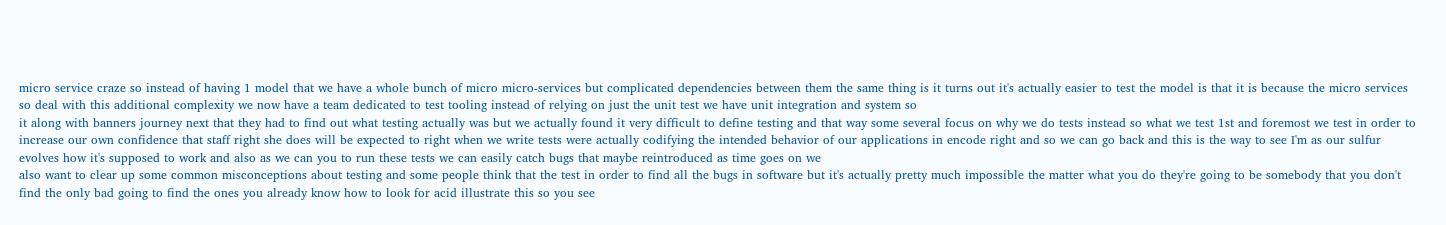micro service craze so instead of having 1 model that we have a whole bunch of micro micro-services but complicated dependencies between them the same thing is it turns out it's actually easier to test the model is that it is because the micro services
so deal with this additional complexity we now have a team dedicated to test tooling instead of relying on just the unit test we have unit integration and system so
it along with banners journey next that they had to find out what testing actually was but we actually found it very difficult to define testing and that way some several focus on why we do tests instead so what we test 1st and foremost we test in order to increase our own confidence that staff right she does will be expected to right when we write tests were actually codifying the intended behavior of our applications in encode right and so we can go back and this is the way to see I'm as our sulfur evolves how it's supposed to work and also as we can you to run these tests we can easily catch bugs that maybe reintroduced as time goes on we
also want to clear up some common misconceptions about testing and some people think that the test in order to find all the bugs in software but it's actually pretty much impossible the matter what you do they're going to be somebody that you don't find the only bad going to find the ones you already know how to look for acid illustrate this so you see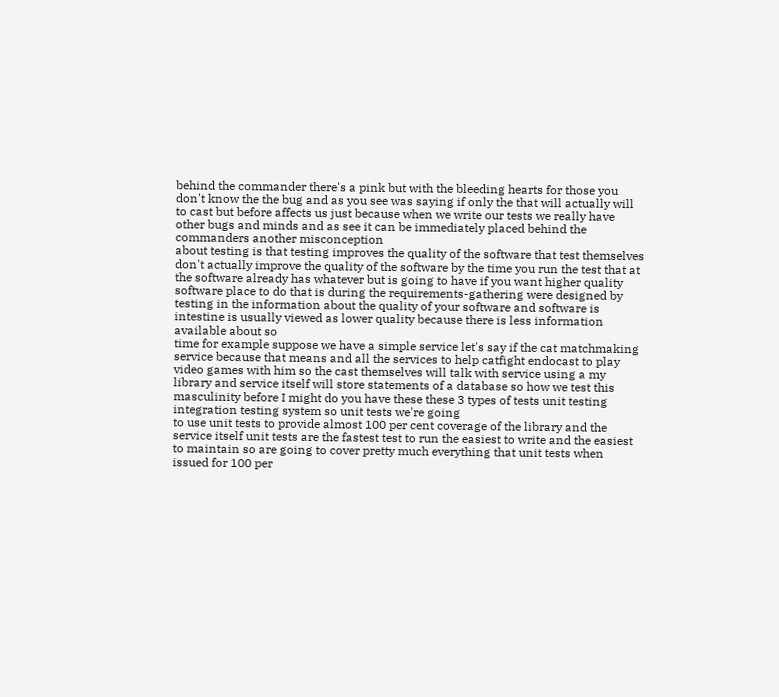behind the commander there's a pink but with the bleeding hearts for those you don't know the the bug and as you see was saying if only the that will actually will to cast but before affects us just because when we write our tests we really have other bugs and minds and as see it can be immediately placed behind the commanders another misconception
about testing is that testing improves the quality of the software that test themselves don't actually improve the quality of the software by the time you run the test that at the software already has whatever but is going to have if you want higher quality software place to do that is during the requirements-gathering were designed by testing in the information about the quality of your software and software is intestine is usually viewed as lower quality because there is less information available about so
time for example suppose we have a simple service let's say if the cat matchmaking service because that means and all the services to help catfight endocast to play video games with him so the cast themselves will talk with service using a my library and service itself will store statements of a database so how we test this
masculinity before I might do you have these these 3 types of tests unit testing integration testing system so unit tests we're going
to use unit tests to provide almost 100 per cent coverage of the library and the service itself unit tests are the fastest test to run the easiest to write and the easiest to maintain so are going to cover pretty much everything that unit tests when issued for 100 per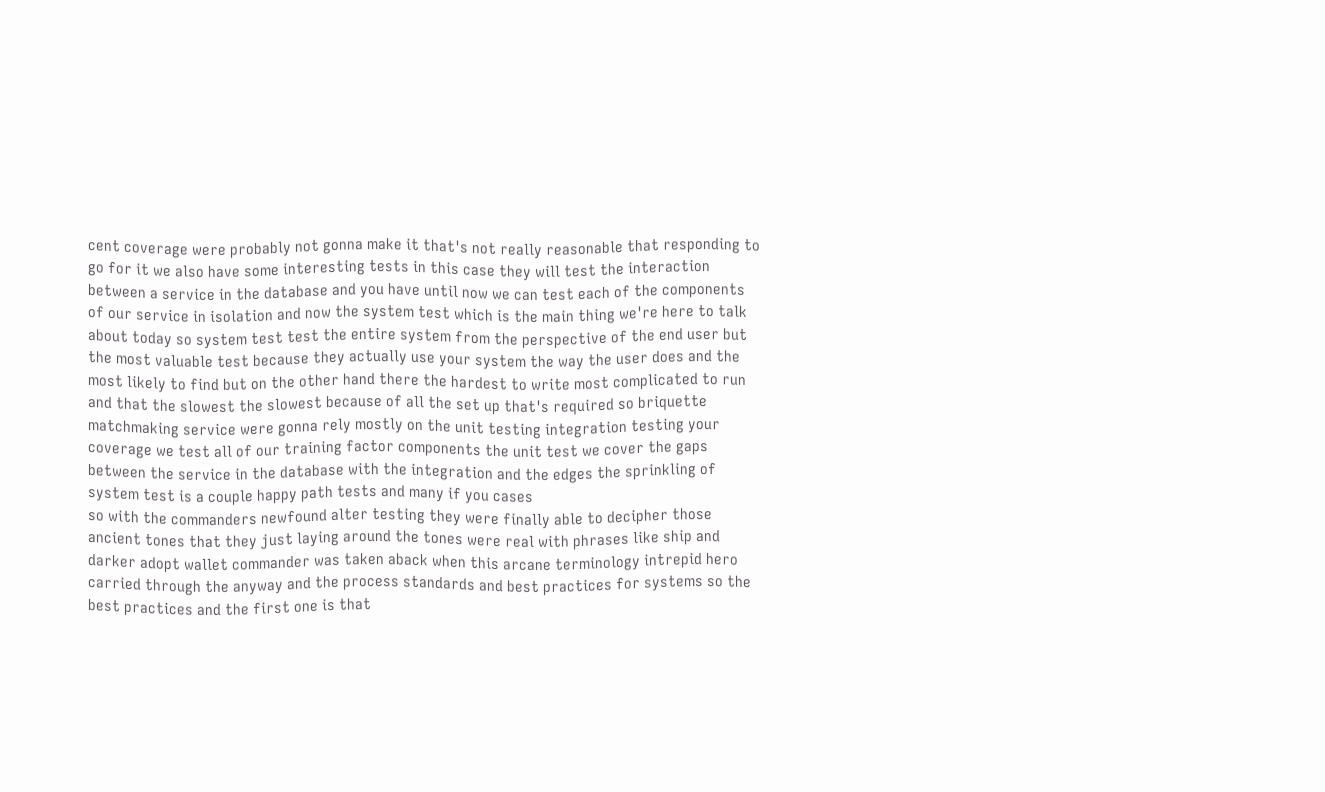cent coverage were probably not gonna make it that's not really reasonable that responding to go for it we also have some interesting tests in this case they will test the interaction between a service in the database and you have until now we can test each of the components of our service in isolation and now the system test which is the main thing we're here to talk about today so system test test the entire system from the perspective of the end user but the most valuable test because they actually use your system the way the user does and the most likely to find but on the other hand there the hardest to write most complicated to run and that the slowest the slowest because of all the set up that's required so briquette matchmaking service were gonna rely mostly on the unit testing integration testing your coverage we test all of our training factor components the unit test we cover the gaps between the service in the database with the integration and the edges the sprinkling of system test is a couple happy path tests and many if you cases
so with the commanders newfound alter testing they were finally able to decipher those ancient tones that they just laying around the tones were real with phrases like ship and darker adopt wallet commander was taken aback when this arcane terminology intrepid hero carried through the anyway and the process standards and best practices for systems so the
best practices and the first one is that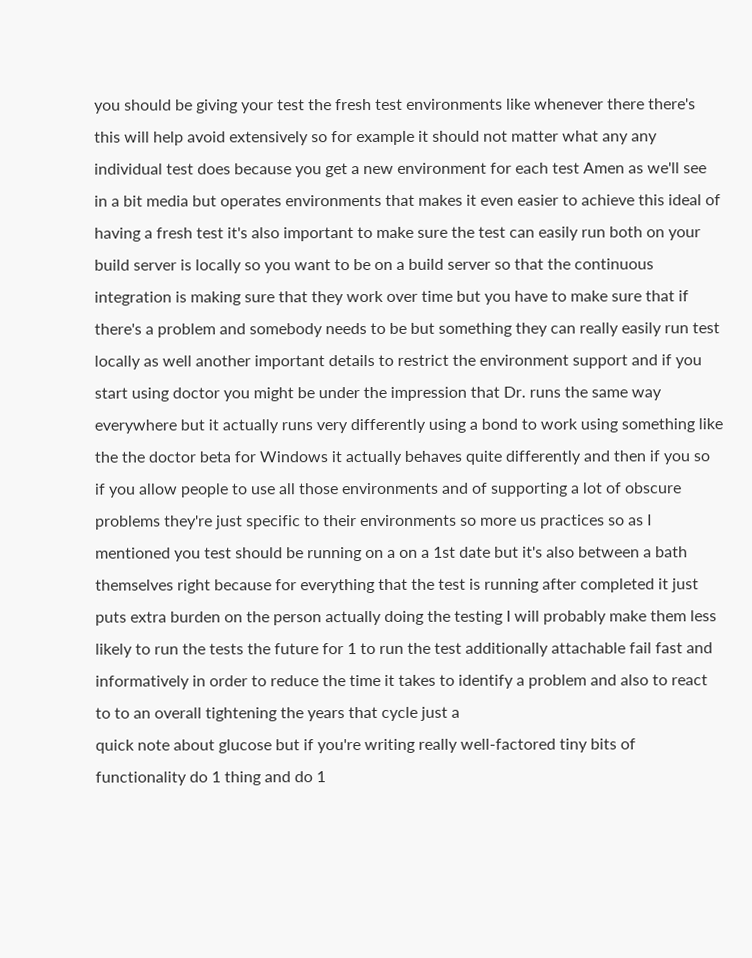you should be giving your test the fresh test environments like whenever there there's this will help avoid extensively so for example it should not matter what any any individual test does because you get a new environment for each test Amen as we'll see in a bit media but operates environments that makes it even easier to achieve this ideal of having a fresh test it's also important to make sure the test can easily run both on your build server is locally so you want to be on a build server so that the continuous integration is making sure that they work over time but you have to make sure that if there's a problem and somebody needs to be but something they can really easily run test locally as well another important details to restrict the environment support and if you start using doctor you might be under the impression that Dr. runs the same way everywhere but it actually runs very differently using a bond to work using something like the the doctor beta for Windows it actually behaves quite differently and then if you so if you allow people to use all those environments and of supporting a lot of obscure problems they're just specific to their environments so more us practices so as I mentioned you test should be running on a on a 1st date but it's also between a bath themselves right because for everything that the test is running after completed it just puts extra burden on the person actually doing the testing I will probably make them less likely to run the tests the future for 1 to run the test additionally attachable fail fast and informatively in order to reduce the time it takes to identify a problem and also to react to to an overall tightening the years that cycle just a
quick note about glucose but if you're writing really well-factored tiny bits of functionality do 1 thing and do 1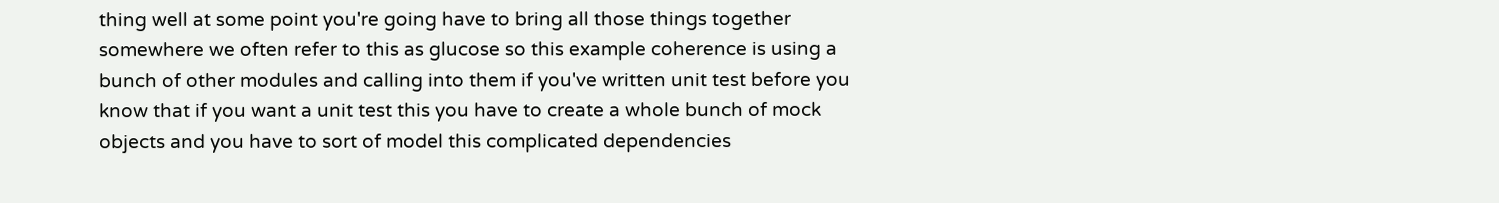thing well at some point you're going have to bring all those things together somewhere we often refer to this as glucose so this example coherence is using a bunch of other modules and calling into them if you've written unit test before you know that if you want a unit test this you have to create a whole bunch of mock objects and you have to sort of model this complicated dependencies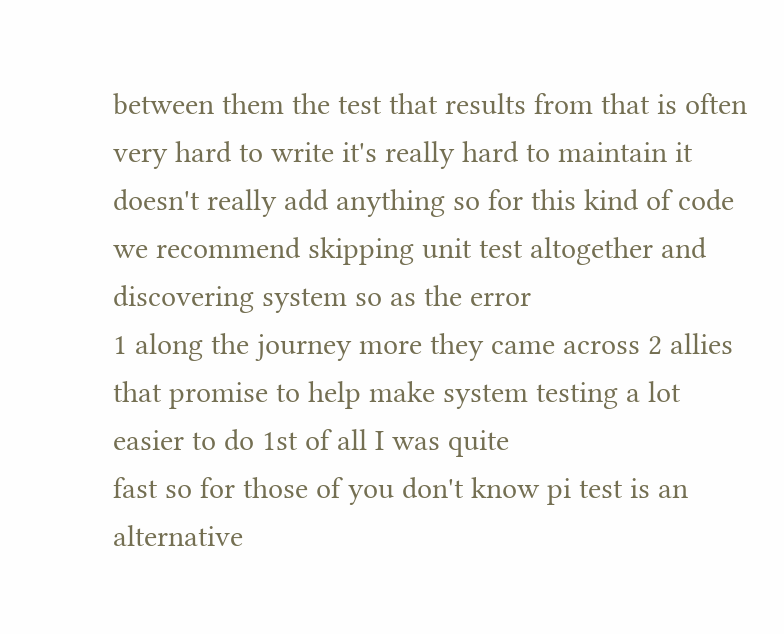between them the test that results from that is often very hard to write it's really hard to maintain it doesn't really add anything so for this kind of code we recommend skipping unit test altogether and discovering system so as the error
1 along the journey more they came across 2 allies that promise to help make system testing a lot easier to do 1st of all I was quite
fast so for those of you don't know pi test is an alternative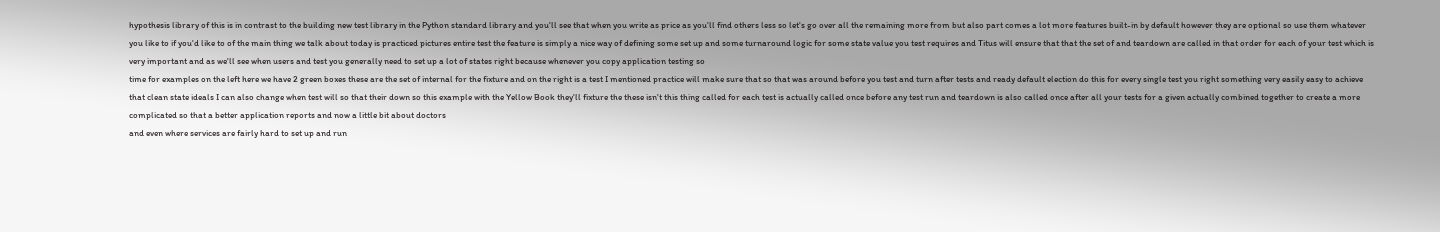hypothesis library of this is in contrast to the building new test library in the Python standard library and you'll see that when you write as price as you'll find others less so let's go over all the remaining more from but also part comes a lot more features built-in by default however they are optional so use them whatever you like to if you'd like to of the main thing we talk about today is practiced pictures entire test the feature is simply a nice way of defining some set up and some turnaround logic for some state value you test requires and Titus will ensure that that the set of and teardown are called in that order for each of your test which is very important and as we'll see when users and test you generally need to set up a lot of states right because whenever you copy application testing so
time for examples on the left here we have 2 green boxes these are the set of internal for the fixture and on the right is a test I mentioned practice will make sure that so that was around before you test and turn after tests and ready default election do this for every single test you right something very easily easy to achieve that clean state ideals I can also change when test will so that their down so this example with the Yellow Book they'll fixture the these isn't this thing called for each test is actually called once before any test run and teardown is also called once after all your tests for a given actually combined together to create a more complicated so that a better application reports and now a little bit about doctors
and even where services are fairly hard to set up and run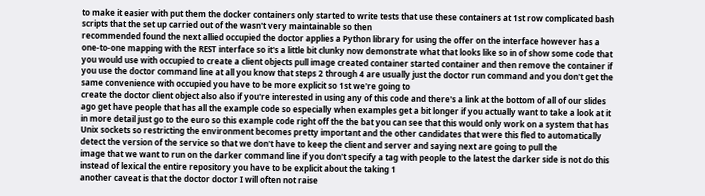to make it easier with put them the docker containers only started to write tests that use these containers at 1st row complicated bash scripts that the set up carried out of the wasn't very maintainable so then
recommended found the next allied occupied the doctor applies a Python library for using the offer on the interface however has a one-to-one mapping with the REST interface so it's a little bit clunky now demonstrate what that looks like so in of show some code that you would use with occupied to create a client objects pull image created container started container and then remove the container if you use the doctor command line at all you know that steps 2 through 4 are usually just the doctor run command and you don't get the same convenience with occupied you have to be more explicit so 1st we're going to
create the doctor client object also also if you're interested in using any of this code and there's a link at the bottom of all of our slides ago get have people that has all the example code so especially when examples get a bit longer if you actually want to take a look at it in more detail just go to the euro so this example code right off the the bat you can see that this would only work on a system that has Unix sockets so restricting the environment becomes pretty important and the other candidates that were this fled to automatically detect the version of the service so that we don't have to keep the client and server and saying next are going to pull the
image that we want to run on the darker command line if you don't specify a tag with people to the latest the darker side is not do this instead of lexical the entire repository you have to be explicit about the taking 1
another caveat is that the doctor doctor I will often not raise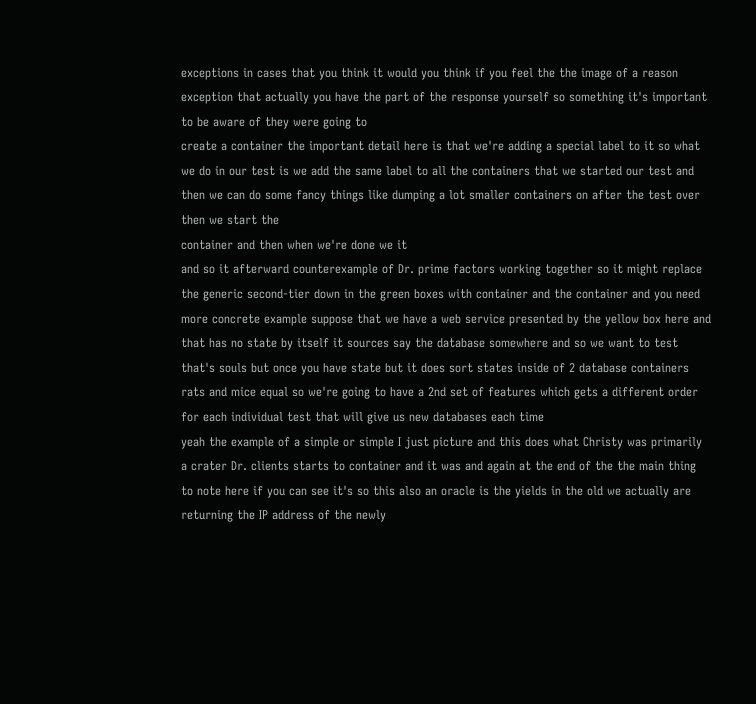exceptions in cases that you think it would you think if you feel the the image of a reason exception that actually you have the part of the response yourself so something it's important to be aware of they were going to
create a container the important detail here is that we're adding a special label to it so what we do in our test is we add the same label to all the containers that we started our test and then we can do some fancy things like dumping a lot smaller containers on after the test over then we start the
container and then when we're done we it
and so it afterward counterexample of Dr. prime factors working together so it might replace the generic second-tier down in the green boxes with container and the container and you need more concrete example suppose that we have a web service presented by the yellow box here and that has no state by itself it sources say the database somewhere and so we want to test that's souls but once you have state but it does sort states inside of 2 database containers rats and mice equal so we're going to have a 2nd set of features which gets a different order for each individual test that will give us new databases each time
yeah the example of a simple or simple I just picture and this does what Christy was primarily a crater Dr. clients starts to container and it was and again at the end of the the main thing to note here if you can see it's so this also an oracle is the yields in the old we actually are returning the IP address of the newly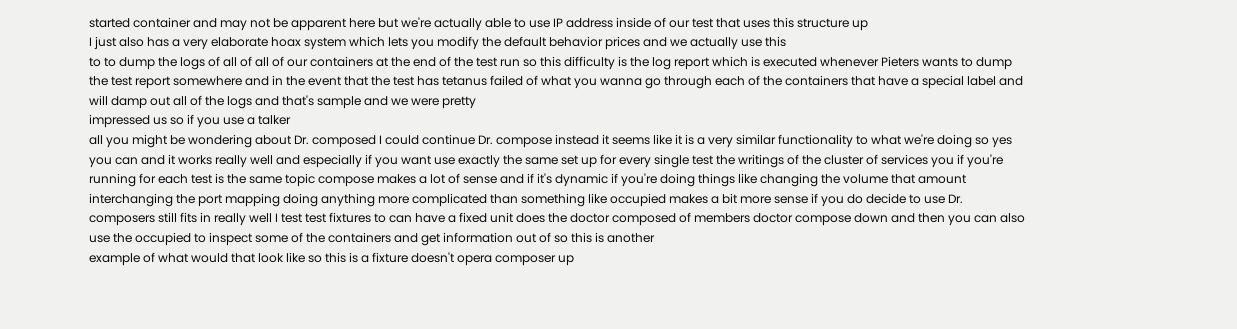started container and may not be apparent here but we're actually able to use IP address inside of our test that uses this structure up
I just also has a very elaborate hoax system which lets you modify the default behavior prices and we actually use this
to to dump the logs of all of all of our containers at the end of the test run so this difficulty is the log report which is executed whenever Pieters wants to dump the test report somewhere and in the event that the test has tetanus failed of what you wanna go through each of the containers that have a special label and will damp out all of the logs and that's sample and we were pretty
impressed us so if you use a talker
all you might be wondering about Dr. composed I could continue Dr. compose instead it seems like it is a very similar functionality to what we're doing so yes you can and it works really well and especially if you want use exactly the same set up for every single test the writings of the cluster of services you if you're running for each test is the same topic compose makes a lot of sense and if it's dynamic if you're doing things like changing the volume that amount interchanging the port mapping doing anything more complicated than something like occupied makes a bit more sense if you do decide to use Dr. composers still fits in really well I test test fixtures to can have a fixed unit does the doctor composed of members doctor compose down and then you can also use the occupied to inspect some of the containers and get information out of so this is another
example of what would that look like so this is a fixture doesn't opera composer up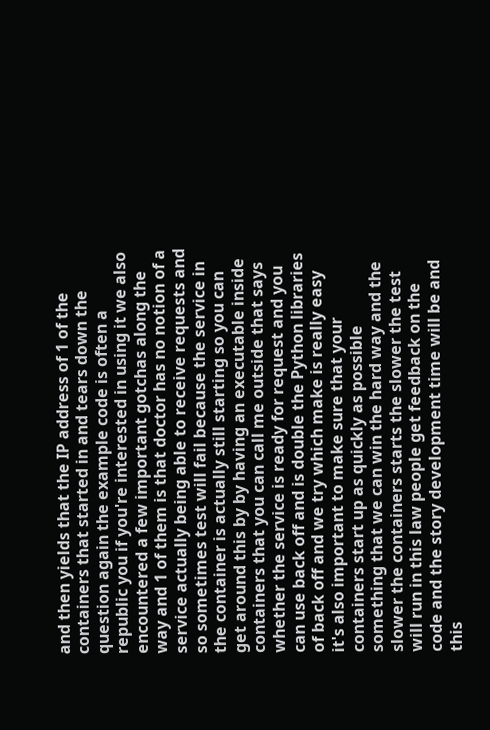and then yields that the IP address of 1 of the containers that started in and tears down the question again the example code is often a republic you if you're interested in using it we also
encountered a few important gotchas along the way and 1 of them is that doctor has no notion of a service actually being able to receive requests and so sometimes test will fail because the service in the container is actually still starting so you can get around this by by having an executable inside containers that you can call me outside that says whether the service is ready for request and you can use back off and is double the Python libraries of back off and we try which make is really easy it's also important to make sure that your containers start up as quickly as possible something that we can win the hard way and the slower the containers starts the slower the test will run in this law people get feedback on the code and the story development time will be and this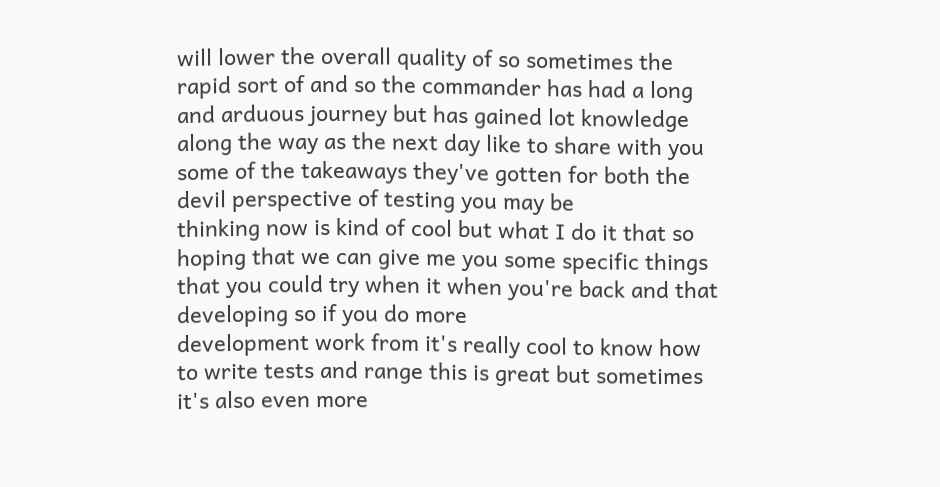will lower the overall quality of so sometimes the rapid sort of and so the commander has had a long and arduous journey but has gained lot knowledge along the way as the next day like to share with you some of the takeaways they've gotten for both the devil perspective of testing you may be
thinking now is kind of cool but what I do it that so hoping that we can give me you some specific things that you could try when it when you're back and that developing so if you do more
development work from it's really cool to know how to write tests and range this is great but sometimes it's also even more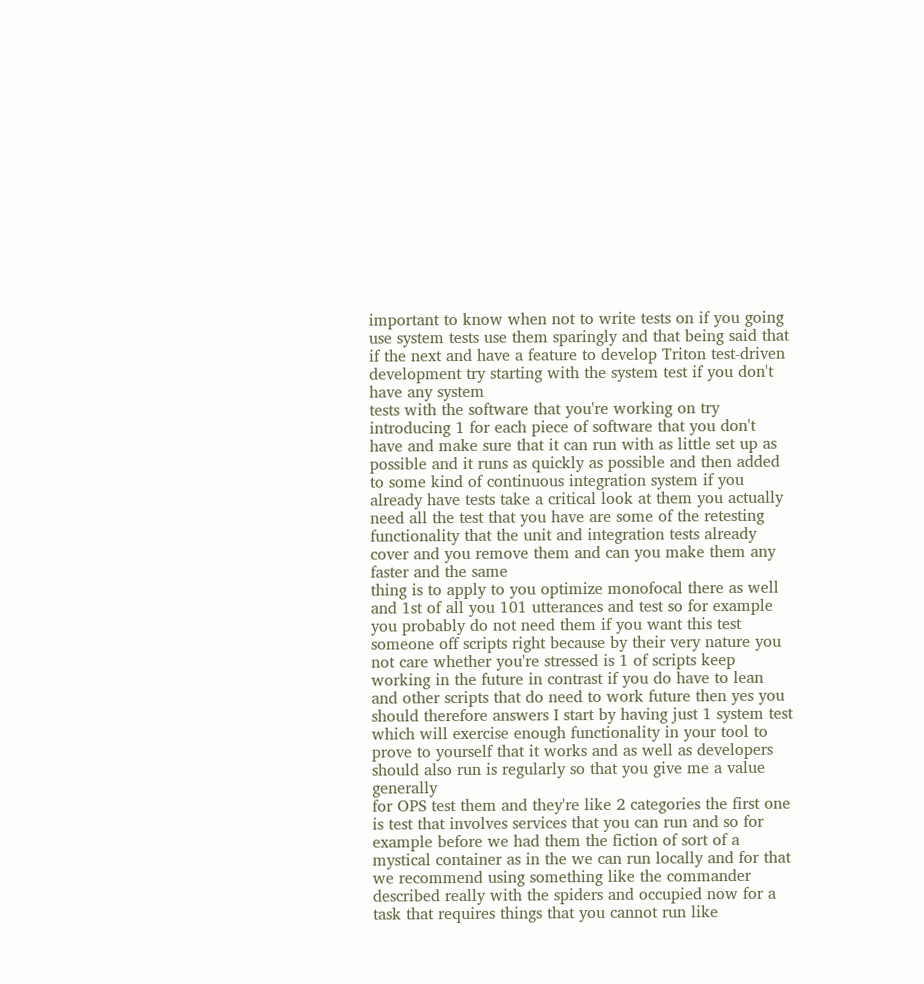important to know when not to write tests on if you going use system tests use them sparingly and that being said that if the next and have a feature to develop Triton test-driven development try starting with the system test if you don't have any system
tests with the software that you're working on try introducing 1 for each piece of software that you don't have and make sure that it can run with as little set up as possible and it runs as quickly as possible and then added to some kind of continuous integration system if you already have tests take a critical look at them you actually need all the test that you have are some of the retesting functionality that the unit and integration tests already cover and you remove them and can you make them any faster and the same
thing is to apply to you optimize monofocal there as well and 1st of all you 101 utterances and test so for example you probably do not need them if you want this test someone off scripts right because by their very nature you not care whether you're stressed is 1 of scripts keep working in the future in contrast if you do have to lean and other scripts that do need to work future then yes you should therefore answers I start by having just 1 system test which will exercise enough functionality in your tool to prove to yourself that it works and as well as developers should also run is regularly so that you give me a value generally
for OPS test them and they're like 2 categories the first one is test that involves services that you can run and so for example before we had them the fiction of sort of a mystical container as in the we can run locally and for that we recommend using something like the commander described really with the spiders and occupied now for a task that requires things that you cannot run like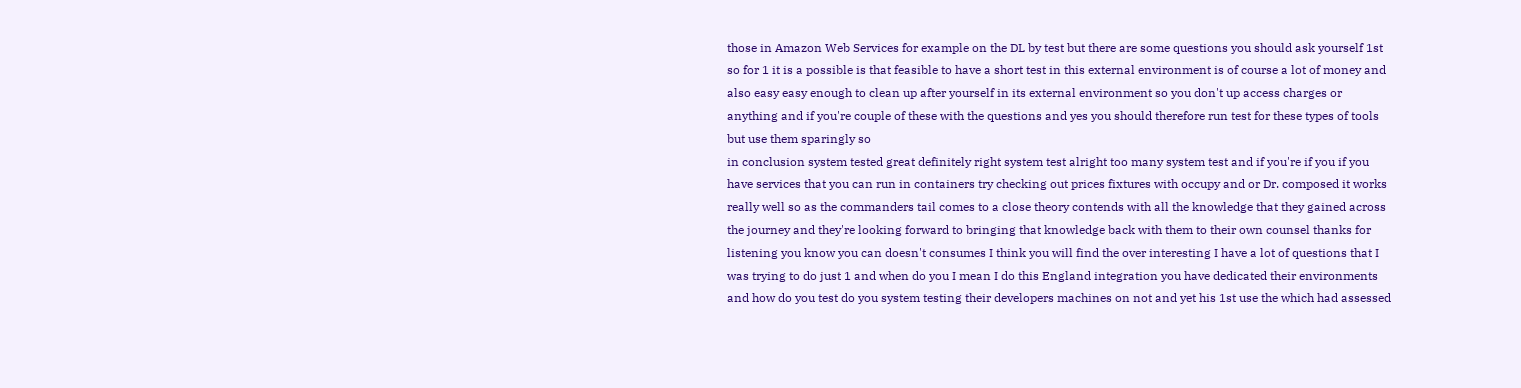those in Amazon Web Services for example on the DL by test but there are some questions you should ask yourself 1st so for 1 it is a possible is that feasible to have a short test in this external environment is of course a lot of money and also easy easy enough to clean up after yourself in its external environment so you don't up access charges or anything and if you're couple of these with the questions and yes you should therefore run test for these types of tools but use them sparingly so
in conclusion system tested great definitely right system test alright too many system test and if you're if you if you have services that you can run in containers try checking out prices fixtures with occupy and or Dr. composed it works really well so as the commanders tail comes to a close theory contends with all the knowledge that they gained across the journey and they're looking forward to bringing that knowledge back with them to their own counsel thanks for listening you know you can doesn't consumes I think you will find the over interesting I have a lot of questions that I was trying to do just 1 and when do you I mean I do this England integration you have dedicated their environments and how do you test do you system testing their developers machines on not and yet his 1st use the which had assessed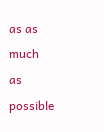as as much as possible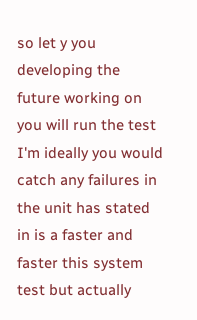so let y you developing the future working on you will run the test I'm ideally you would catch any failures in the unit has stated in is a faster and faster this system test but actually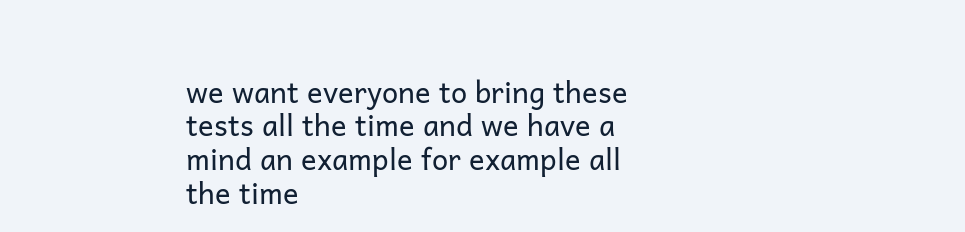we want everyone to bring these tests all the time and we have a mind an example for example all the time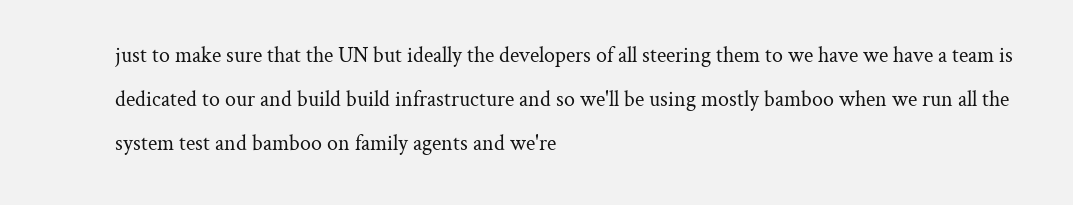just to make sure that the UN but ideally the developers of all steering them to we have we have a team is dedicated to our and build build infrastructure and so we'll be using mostly bamboo when we run all the system test and bamboo on family agents and we're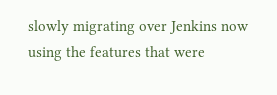slowly migrating over Jenkins now using the features that were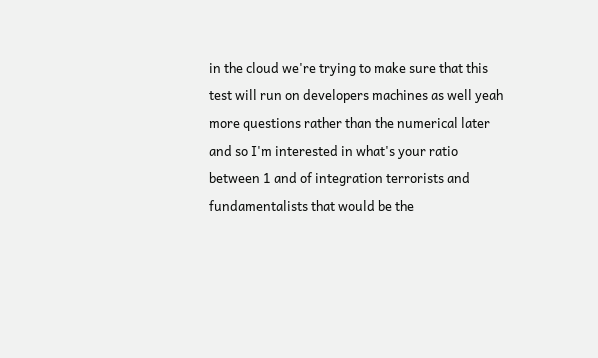in the cloud we're trying to make sure that this test will run on developers machines as well yeah more questions rather than the numerical later and so I'm interested in what's your ratio between 1 and of integration terrorists and fundamentalists that would be the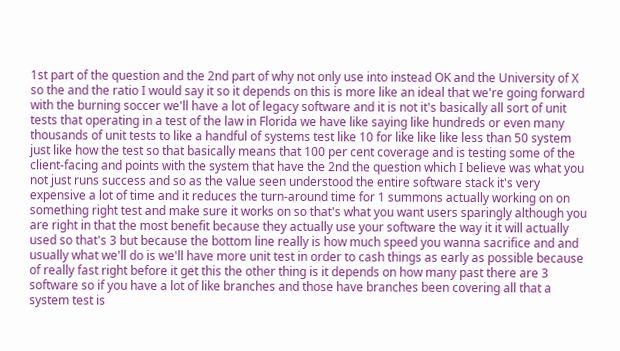1st part of the question and the 2nd part of why not only use into instead OK and the University of X so the and the ratio I would say it so it depends on this is more like an ideal that we're going forward with the burning soccer we'll have a lot of legacy software and it is not it's basically all sort of unit tests that operating in a test of the law in Florida we have like saying like hundreds or even many thousands of unit tests to like a handful of systems test like 10 for like like like less than 50 system just like how the test so that basically means that 100 per cent coverage and is testing some of the client-facing and points with the system that have the 2nd the question which I believe was what you not just runs success and so as the value seen understood the entire software stack it's very expensive a lot of time and it reduces the turn-around time for 1 summons actually working on on something right test and make sure it works on so that's what you want users sparingly although you are right in that the most benefit because they actually use your software the way it it will actually used so that's 3 but because the bottom line really is how much speed you wanna sacrifice and and usually what we'll do is we'll have more unit test in order to cash things as early as possible because of really fast right before it get this the other thing is it depends on how many past there are 3 software so if you have a lot of like branches and those have branches been covering all that a system test is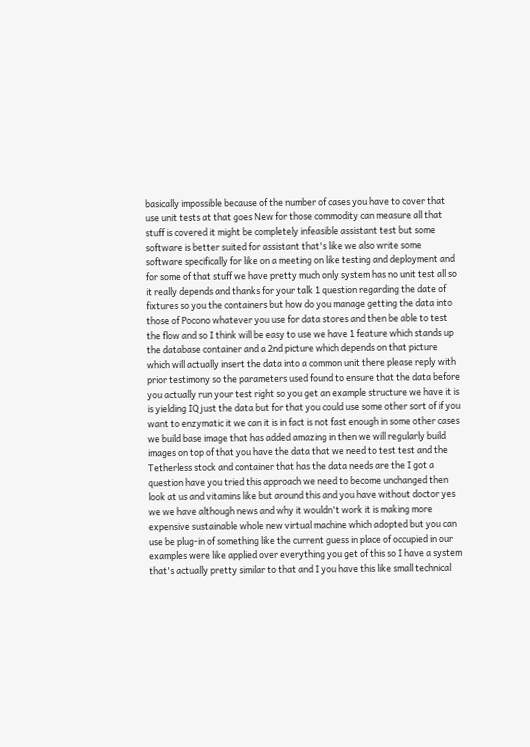basically impossible because of the number of cases you have to cover that use unit tests at that goes New for those commodity can measure all that stuff is covered it might be completely infeasible assistant test but some software is better suited for assistant that's like we also write some software specifically for like on a meeting on like testing and deployment and for some of that stuff we have pretty much only system has no unit test all so it really depends and thanks for your talk 1 question regarding the date of fixtures so you the containers but how do you manage getting the data into those of Pocono whatever you use for data stores and then be able to test the flow and so I think will be easy to use we have 1 feature which stands up the database container and a 2nd picture which depends on that picture which will actually insert the data into a common unit there please reply with prior testimony so the parameters used found to ensure that the data before you actually run your test right so you get an example structure we have it is is yielding IQ just the data but for that you could use some other sort of if you want to enzymatic it we can it is in fact is not fast enough in some other cases we build base image that has added amazing in then we will regularly build images on top of that you have the data that we need to test test and the Tetherless stock and container that has the data needs are the I got a question have you tried this approach we need to become unchanged then look at us and vitamins like but around this and you have without doctor yes we we have although news and why it wouldn't work it is making more expensive sustainable whole new virtual machine which adopted but you can use be plug-in of something like the current guess in place of occupied in our examples were like applied over everything you get of this so I have a system that's actually pretty similar to that and I you have this like small technical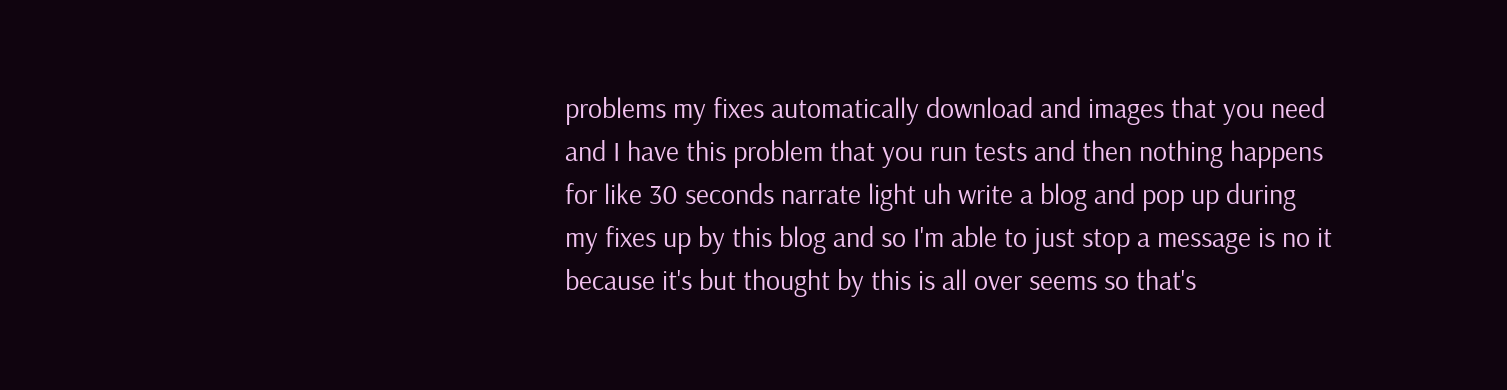problems my fixes automatically download and images that you need and I have this problem that you run tests and then nothing happens for like 30 seconds narrate light uh write a blog and pop up during my fixes up by this blog and so I'm able to just stop a message is no it because it's but thought by this is all over seems so that's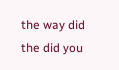the way did the did you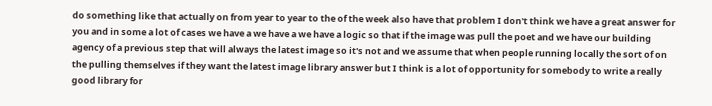do something like that actually on from year to year to the of the week also have that problem I don't think we have a great answer for you and in some a lot of cases we have a we have a we have a logic so that if the image was pull the poet and we have our building agency of a previous step that will always the latest image so it's not and we assume that when people running locally the sort of on the pulling themselves if they want the latest image library answer but I think is a lot of opportunity for somebody to write a really good library for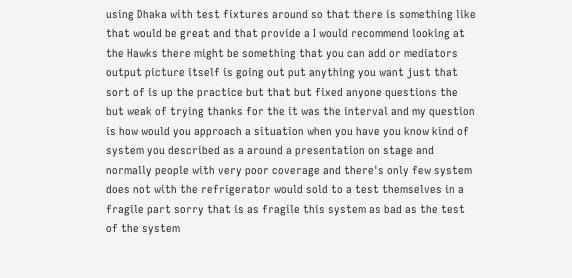using Dhaka with test fixtures around so that there is something like that would be great and that provide a I would recommend looking at the Hawks there might be something that you can add or mediators output picture itself is going out put anything you want just that sort of is up the practice but that but fixed anyone questions the but weak of trying thanks for the it was the interval and my question is how would you approach a situation when you have you know kind of system you described as a around a presentation on stage and normally people with very poor coverage and there's only few system does not with the refrigerator would sold to a test themselves in a fragile part sorry that is as fragile this system as bad as the test of the system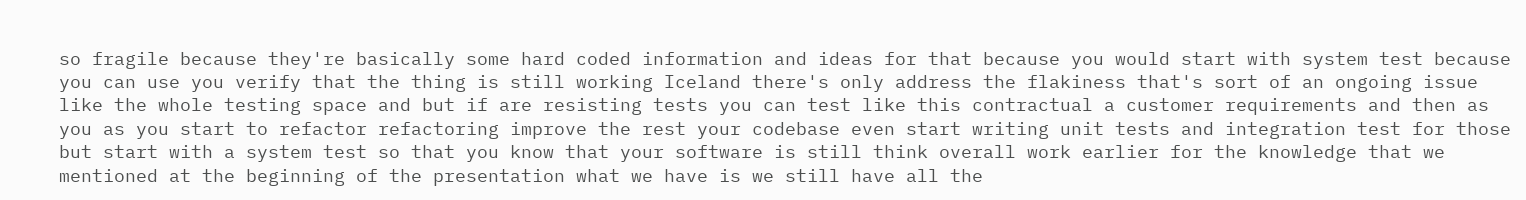so fragile because they're basically some hard coded information and ideas for that because you would start with system test because you can use you verify that the thing is still working Iceland there's only address the flakiness that's sort of an ongoing issue like the whole testing space and but if are resisting tests you can test like this contractual a customer requirements and then as you as you start to refactor refactoring improve the rest your codebase even start writing unit tests and integration test for those but start with a system test so that you know that your software is still think overall work earlier for the knowledge that we mentioned at the beginning of the presentation what we have is we still have all the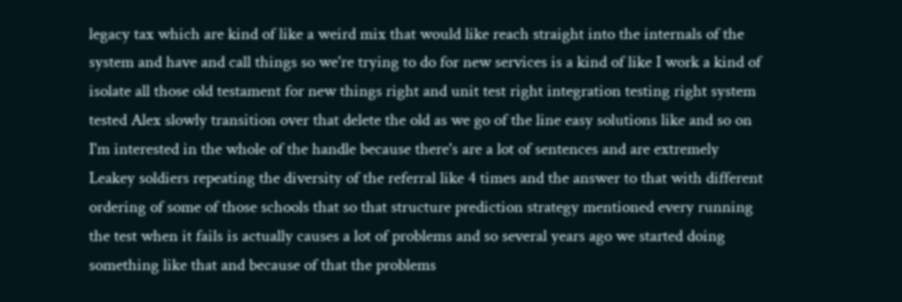legacy tax which are kind of like a weird mix that would like reach straight into the internals of the system and have and call things so we're trying to do for new services is a kind of like I work a kind of isolate all those old testament for new things right and unit test right integration testing right system tested Alex slowly transition over that delete the old as we go of the line easy solutions like and so on I'm interested in the whole of the handle because there's are a lot of sentences and are extremely Leakey soldiers repeating the diversity of the referral like 4 times and the answer to that with different ordering of some of those schools that so that structure prediction strategy mentioned every running the test when it fails is actually causes a lot of problems and so several years ago we started doing something like that and because of that the problems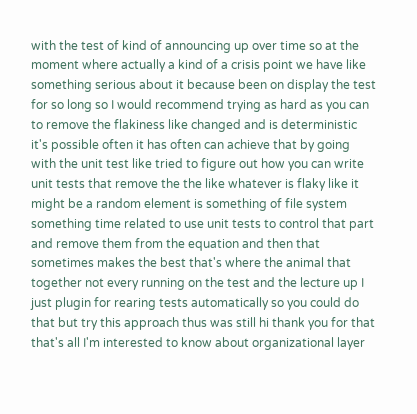with the test of kind of announcing up over time so at the moment where actually a kind of a crisis point we have like something serious about it because been on display the test for so long so I would recommend trying as hard as you can to remove the flakiness like changed and is deterministic it's possible often it has often can achieve that by going with the unit test like tried to figure out how you can write unit tests that remove the the like whatever is flaky like it might be a random element is something of file system something time related to use unit tests to control that part and remove them from the equation and then that sometimes makes the best that's where the animal that together not every running on the test and the lecture up I just plugin for rearing tests automatically so you could do that but try this approach thus was still hi thank you for that that's all I'm interested to know about organizational layer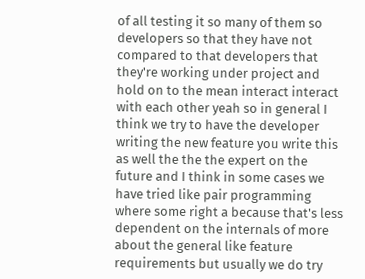of all testing it so many of them so developers so that they have not compared to that developers that they're working under project and hold on to the mean interact interact with each other yeah so in general I think we try to have the developer writing the new feature you write this as well the the the expert on the future and I think in some cases we have tried like pair programming where some right a because that's less dependent on the internals of more about the general like feature requirements but usually we do try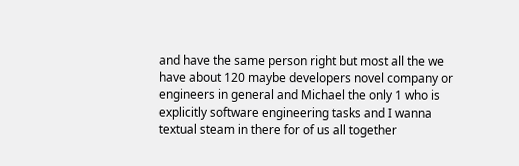and have the same person right but most all the we have about 120 maybe developers novel company or engineers in general and Michael the only 1 who is explicitly software engineering tasks and I wanna textual steam in there for of us all together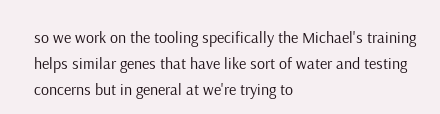so we work on the tooling specifically the Michael's training helps similar genes that have like sort of water and testing concerns but in general at we're trying to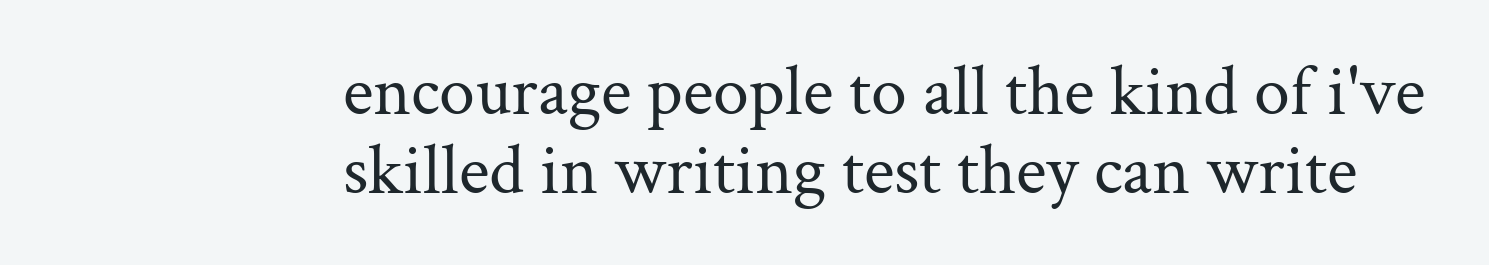encourage people to all the kind of i've skilled in writing test they can write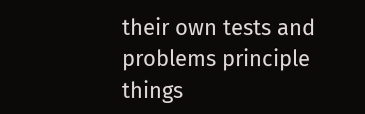their own tests and problems principle things